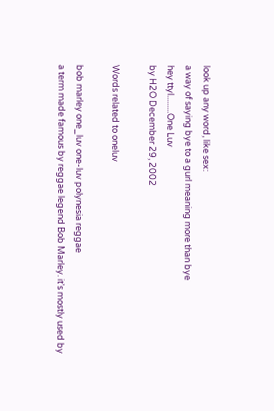look up any word, like sex:
a way of saying bye to a gurl meaning more than bye
hey ttyl.........One Luv
by H2O December 29, 2002

Words related to oneluv

bob marley one_luv one-luv polynesia reggae
a term made famous by reggae legend Bob Marley. it's mostly used by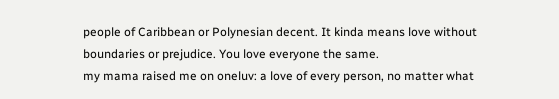people of Caribbean or Polynesian decent. It kinda means love without boundaries or prejudice. You love everyone the same.
my mama raised me on oneluv: a love of every person, no matter what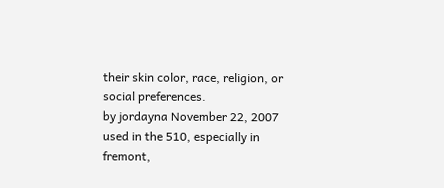their skin color, race, religion, or social preferences.
by jordayna November 22, 2007
used in the 510, especially in fremont,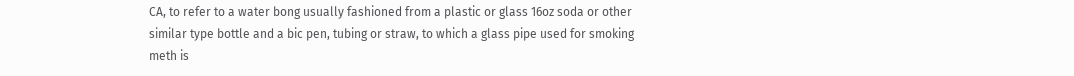CA, to refer to a water bong usually fashioned from a plastic or glass 16oz soda or other similar type bottle and a bic pen, tubing or straw, to which a glass pipe used for smoking meth is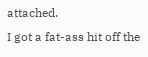attached.
I got a fat-ass hit off the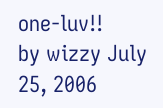one-luv!!
by wizzy July 25, 2006